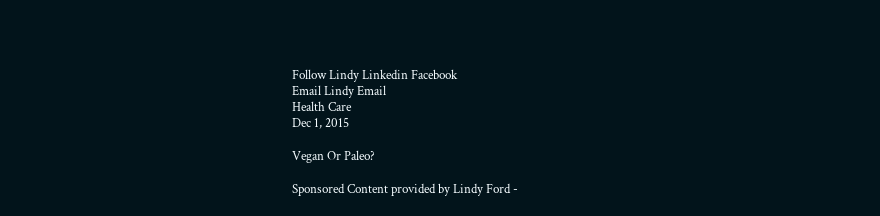Follow Lindy Linkedin Facebook
Email Lindy Email
Health Care
Dec 1, 2015

Vegan Or Paleo?

Sponsored Content provided by Lindy Ford -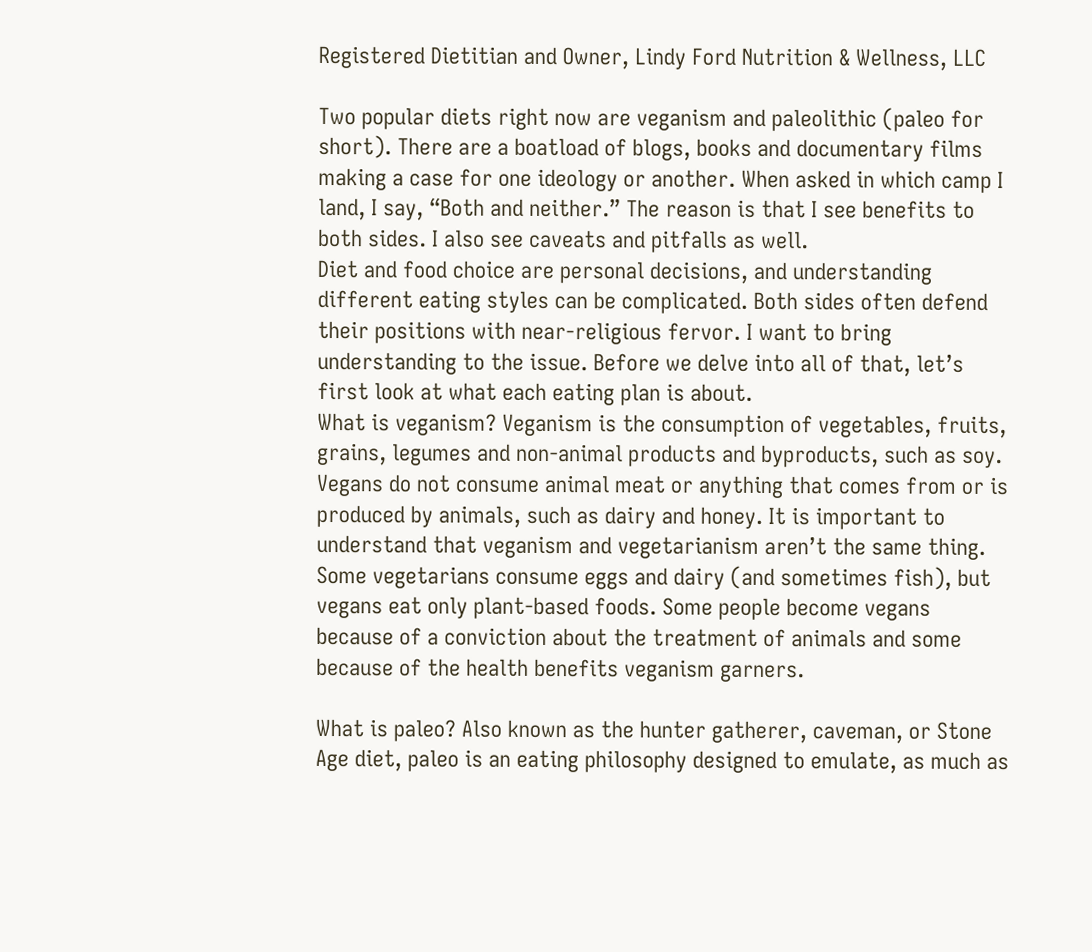Registered Dietitian and Owner, Lindy Ford Nutrition & Wellness, LLC

Two popular diets right now are veganism and paleolithic (paleo for short). There are a boatload of blogs, books and documentary films making a case for one ideology or another. When asked in which camp I land, I say, “Both and neither.” The reason is that I see benefits to both sides. I also see caveats and pitfalls as well.
Diet and food choice are personal decisions, and understanding different eating styles can be complicated. Both sides often defend their positions with near-religious fervor. I want to bring understanding to the issue. Before we delve into all of that, let’s first look at what each eating plan is about.
What is veganism? Veganism is the consumption of vegetables, fruits, grains, legumes and non-animal products and byproducts, such as soy. Vegans do not consume animal meat or anything that comes from or is produced by animals, such as dairy and honey. It is important to understand that veganism and vegetarianism aren’t the same thing. Some vegetarians consume eggs and dairy (and sometimes fish), but vegans eat only plant-based foods. Some people become vegans because of a conviction about the treatment of animals and some because of the health benefits veganism garners.

What is paleo? Also known as the hunter gatherer, caveman, or Stone Age diet, paleo is an eating philosophy designed to emulate, as much as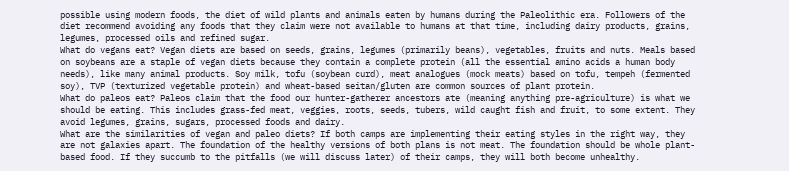possible using modern foods, the diet of wild plants and animals eaten by humans during the Paleolithic era. Followers of the diet recommend avoiding any foods that they claim were not available to humans at that time, including dairy products, grains, legumes, processed oils and refined sugar.
What do vegans eat? Vegan diets are based on seeds, grains, legumes (primarily beans), vegetables, fruits and nuts. Meals based on soybeans are a staple of vegan diets because they contain a complete protein (all the essential amino acids a human body needs), like many animal products. Soy milk, tofu (soybean curd), meat analogues (mock meats) based on tofu, tempeh (fermented soy), TVP (texturized vegetable protein) and wheat-based seitan/gluten are common sources of plant protein.
What do paleos eat? Paleos claim that the food our hunter-gatherer ancestors ate (meaning anything pre-agriculture) is what we should be eating. This includes grass-fed meat, veggies, roots, seeds, tubers, wild caught fish and fruit, to some extent. They avoid legumes, grains, sugars, processed foods and dairy.
What are the similarities of vegan and paleo diets? If both camps are implementing their eating styles in the right way, they are not galaxies apart. The foundation of the healthy versions of both plans is not meat. The foundation should be whole plant-based food. If they succumb to the pitfalls (we will discuss later) of their camps, they will both become unhealthy.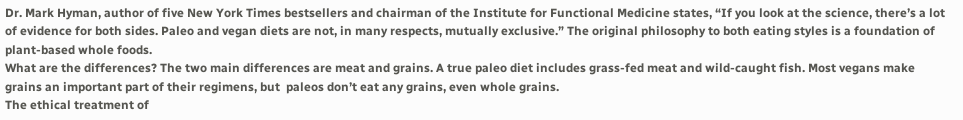Dr. Mark Hyman, author of five New York Times bestsellers and chairman of the Institute for Functional Medicine states, “If you look at the science, there’s a lot of evidence for both sides. Paleo and vegan diets are not, in many respects, mutually exclusive.” The original philosophy to both eating styles is a foundation of plant-based whole foods.
What are the differences? The two main differences are meat and grains. A true paleo diet includes grass-fed meat and wild-caught fish. Most vegans make grains an important part of their regimens, but  paleos don’t eat any grains, even whole grains.
The ethical treatment of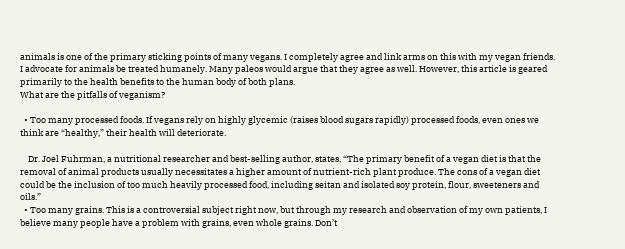animals is one of the primary sticking points of many vegans. I completely agree and link arms on this with my vegan friends. I advocate for animals be treated humanely. Many paleos would argue that they agree as well. However, this article is geared primarily to the health benefits to the human body of both plans.
What are the pitfalls of veganism?

  • Too many processed foods. If vegans rely on highly glycemic (raises blood sugars rapidly) processed foods, even ones we think are “healthy,” their health will deteriorate.

    Dr. Joel Fuhrman, a nutritional researcher and best-selling author, states, “The primary benefit of a vegan diet is that the removal of animal products usually necessitates a higher amount of nutrient-rich plant produce. The cons of a vegan diet could be the inclusion of too much heavily processed food, including seitan and isolated soy protein, flour, sweeteners and oils.”
  • Too many grains. This is a controversial subject right now, but through my research and observation of my own patients, I believe many people have a problem with grains, even whole grains. Don’t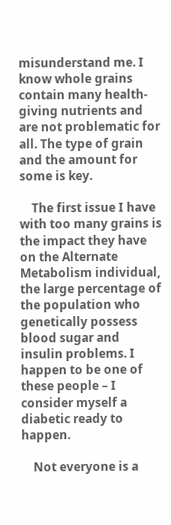misunderstand me. I know whole grains contain many health-giving nutrients and are not problematic for all. The type of grain and the amount for some is key.

    The first issue I have with too many grains is the impact they have on the Alternate Metabolism individual, the large percentage of the population who genetically possess blood sugar and insulin problems. I happen to be one of these people – I consider myself a diabetic ready to happen.

    Not everyone is a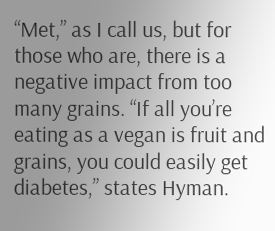“Met,” as I call us, but for those who are, there is a negative impact from too many grains. “If all you’re eating as a vegan is fruit and grains, you could easily get diabetes,” states Hyman.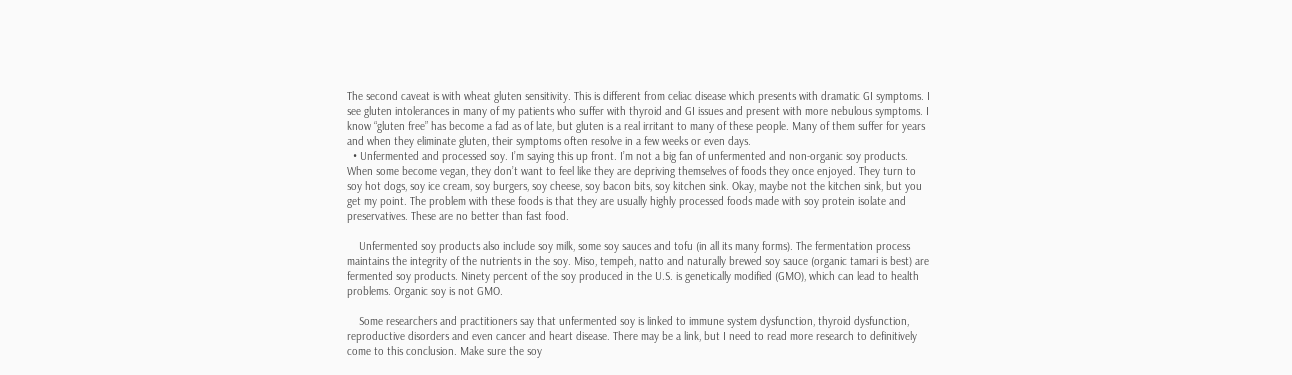The second caveat is with wheat gluten sensitivity. This is different from celiac disease which presents with dramatic GI symptoms. I see gluten intolerances in many of my patients who suffer with thyroid and GI issues and present with more nebulous symptoms. I know “gluten free” has become a fad as of late, but gluten is a real irritant to many of these people. Many of them suffer for years and when they eliminate gluten, their symptoms often resolve in a few weeks or even days.
  • Unfermented and processed soy. I’m saying this up front. I’m not a big fan of unfermented and non-organic soy products. When some become vegan, they don’t want to feel like they are depriving themselves of foods they once enjoyed. They turn to soy hot dogs, soy ice cream, soy burgers, soy cheese, soy bacon bits, soy kitchen sink. Okay, maybe not the kitchen sink, but you get my point. The problem with these foods is that they are usually highly processed foods made with soy protein isolate and preservatives. These are no better than fast food.

    Unfermented soy products also include soy milk, some soy sauces and tofu (in all its many forms). The fermentation process maintains the integrity of the nutrients in the soy. Miso, tempeh, natto and naturally brewed soy sauce (organic tamari is best) are fermented soy products. Ninety percent of the soy produced in the U.S. is genetically modified (GMO), which can lead to health problems. Organic soy is not GMO.

    Some researchers and practitioners say that unfermented soy is linked to immune system dysfunction, thyroid dysfunction, reproductive disorders and even cancer and heart disease. There may be a link, but I need to read more research to definitively come to this conclusion. Make sure the soy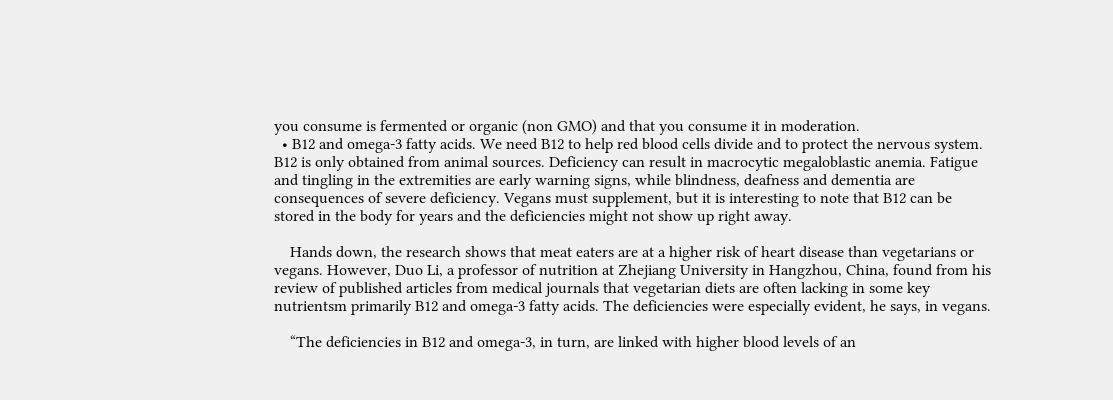you consume is fermented or organic (non GMO) and that you consume it in moderation.
  • B12 and omega-3 fatty acids. We need B12 to help red blood cells divide and to protect the nervous system. B12 is only obtained from animal sources. Deficiency can result in macrocytic megaloblastic anemia. Fatigue and tingling in the extremities are early warning signs, while blindness, deafness and dementia are consequences of severe deficiency. Vegans must supplement, but it is interesting to note that B12 can be stored in the body for years and the deficiencies might not show up right away.

    Hands down, the research shows that meat eaters are at a higher risk of heart disease than vegetarians or vegans. However, Duo Li, a professor of nutrition at Zhejiang University in Hangzhou, China, found from his review of published articles from medical journals that vegetarian diets are often lacking in some key nutrientsm primarily B12 and omega-3 fatty acids. The deficiencies were especially evident, he says, in vegans.

    “The deficiencies in B12 and omega-3, in turn, are linked with higher blood levels of an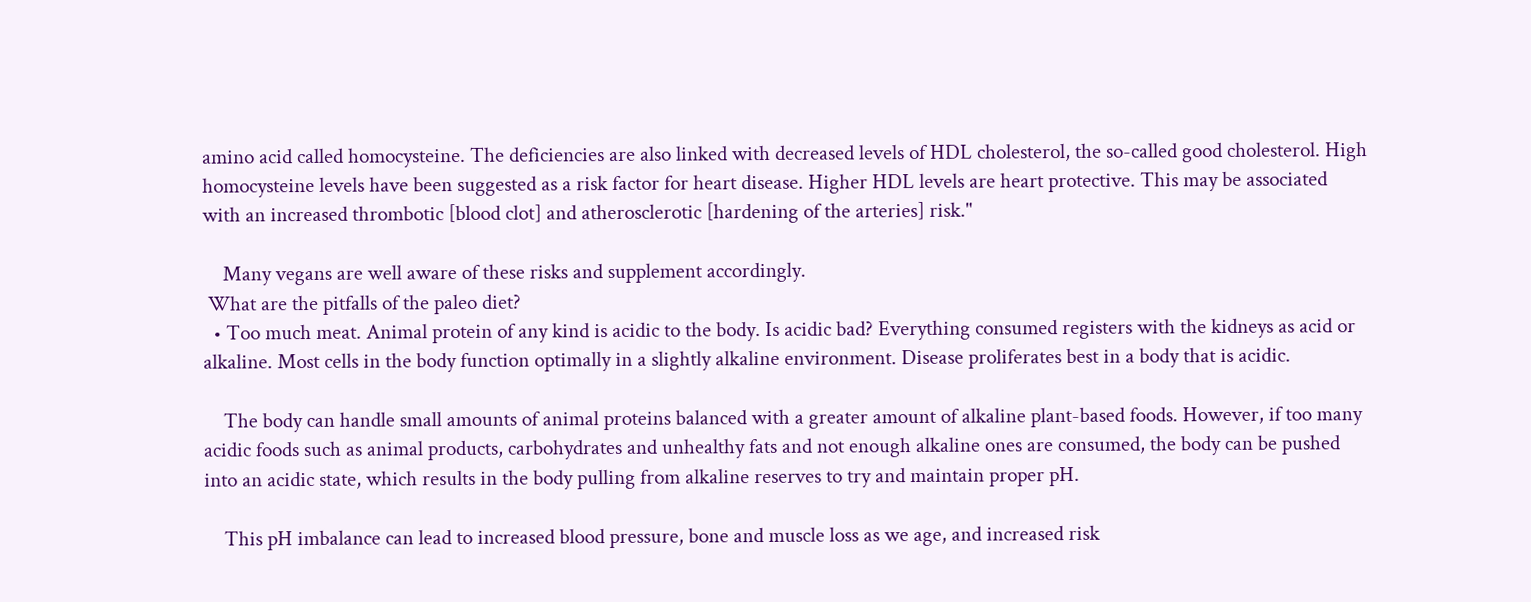amino acid called homocysteine. The deficiencies are also linked with decreased levels of HDL cholesterol, the so-called good cholesterol. High homocysteine levels have been suggested as a risk factor for heart disease. Higher HDL levels are heart protective. This may be associated with an increased thrombotic [blood clot] and atherosclerotic [hardening of the arteries] risk."

    Many vegans are well aware of these risks and supplement accordingly.
 What are the pitfalls of the paleo diet?
  • Too much meat. Animal protein of any kind is acidic to the body. Is acidic bad? Everything consumed registers with the kidneys as acid or alkaline. Most cells in the body function optimally in a slightly alkaline environment. Disease proliferates best in a body that is acidic.

    The body can handle small amounts of animal proteins balanced with a greater amount of alkaline plant-based foods. However, if too many acidic foods such as animal products, carbohydrates and unhealthy fats and not enough alkaline ones are consumed, the body can be pushed into an acidic state, which results in the body pulling from alkaline reserves to try and maintain proper pH.

    This pH imbalance can lead to increased blood pressure, bone and muscle loss as we age, and increased risk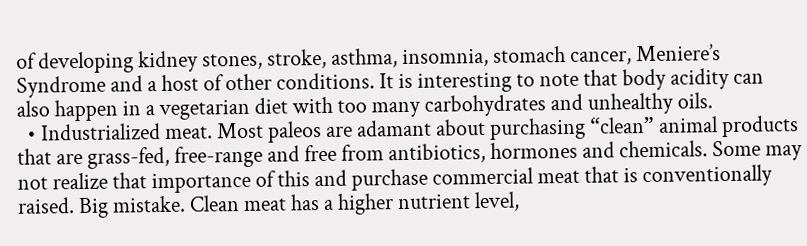of developing kidney stones, stroke, asthma, insomnia, stomach cancer, Meniere’s Syndrome and a host of other conditions. It is interesting to note that body acidity can also happen in a vegetarian diet with too many carbohydrates and unhealthy oils.
  • Industrialized meat. Most paleos are adamant about purchasing “clean” animal products that are grass-fed, free-range and free from antibiotics, hormones and chemicals. Some may not realize that importance of this and purchase commercial meat that is conventionally raised. Big mistake. Clean meat has a higher nutrient level,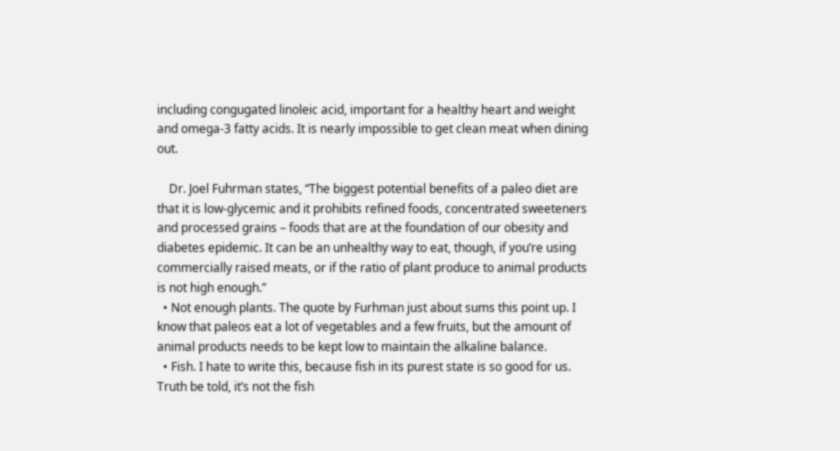including congugated linoleic acid, important for a healthy heart and weight and omega-3 fatty acids. It is nearly impossible to get clean meat when dining out.

    Dr. Joel Fuhrman states, “The biggest potential benefits of a paleo diet are that it is low-glycemic and it prohibits refined foods, concentrated sweeteners and processed grains – foods that are at the foundation of our obesity and diabetes epidemic. It can be an unhealthy way to eat, though, if you’re using commercially raised meats, or if the ratio of plant produce to animal products is not high enough.”
  • Not enough plants. The quote by Furhman just about sums this point up. I know that paleos eat a lot of vegetables and a few fruits, but the amount of animal products needs to be kept low to maintain the alkaline balance.
  • Fish. I hate to write this, because fish in its purest state is so good for us. Truth be told, it’s not the fish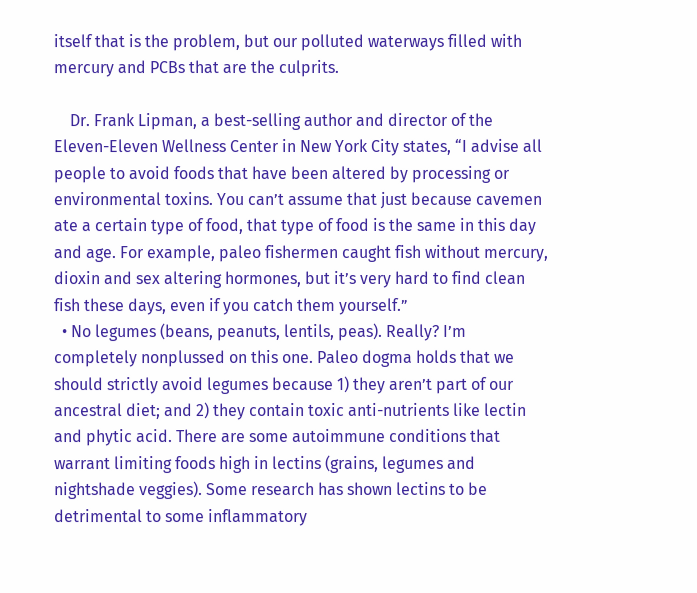itself that is the problem, but our polluted waterways filled with mercury and PCBs that are the culprits.

    Dr. Frank Lipman, a best-selling author and director of the Eleven-Eleven Wellness Center in New York City states, “I advise all people to avoid foods that have been altered by processing or environmental toxins. You can’t assume that just because cavemen ate a certain type of food, that type of food is the same in this day and age. For example, paleo fishermen caught fish without mercury, dioxin and sex altering hormones, but it’s very hard to find clean fish these days, even if you catch them yourself.”
  • No legumes (beans, peanuts, lentils, peas). Really? I’m completely nonplussed on this one. Paleo dogma holds that we should strictly avoid legumes because 1) they aren’t part of our ancestral diet; and 2) they contain toxic anti-nutrients like lectin and phytic acid. There are some autoimmune conditions that warrant limiting foods high in lectins (grains, legumes and nightshade veggies). Some research has shown lectins to be detrimental to some inflammatory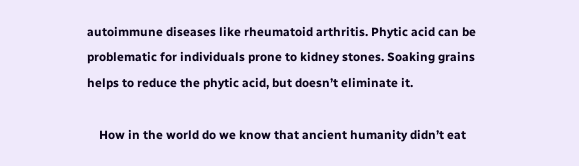autoimmune diseases like rheumatoid arthritis. Phytic acid can be problematic for individuals prone to kidney stones. Soaking grains helps to reduce the phytic acid, but doesn’t eliminate it.

    How in the world do we know that ancient humanity didn’t eat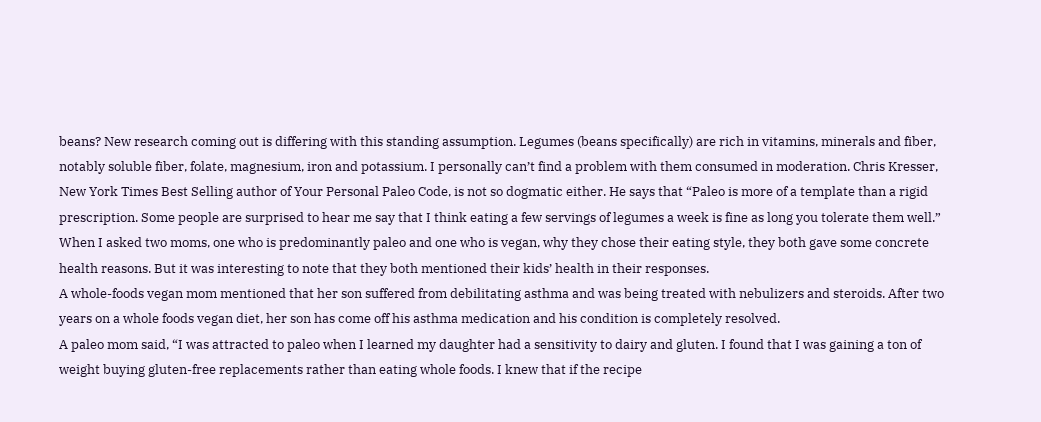beans? New research coming out is differing with this standing assumption. Legumes (beans specifically) are rich in vitamins, minerals and fiber, notably soluble fiber, folate, magnesium, iron and potassium. I personally can’t find a problem with them consumed in moderation. Chris Kresser, New York Times Best Selling author of Your Personal Paleo Code, is not so dogmatic either. He says that “Paleo is more of a template than a rigid prescription. Some people are surprised to hear me say that I think eating a few servings of legumes a week is fine as long you tolerate them well.”
When I asked two moms, one who is predominantly paleo and one who is vegan, why they chose their eating style, they both gave some concrete health reasons. But it was interesting to note that they both mentioned their kids’ health in their responses.
A whole-foods vegan mom mentioned that her son suffered from debilitating asthma and was being treated with nebulizers and steroids. After two years on a whole foods vegan diet, her son has come off his asthma medication and his condition is completely resolved.
A paleo mom said, “I was attracted to paleo when I learned my daughter had a sensitivity to dairy and gluten. I found that I was gaining a ton of weight buying gluten-free replacements rather than eating whole foods. I knew that if the recipe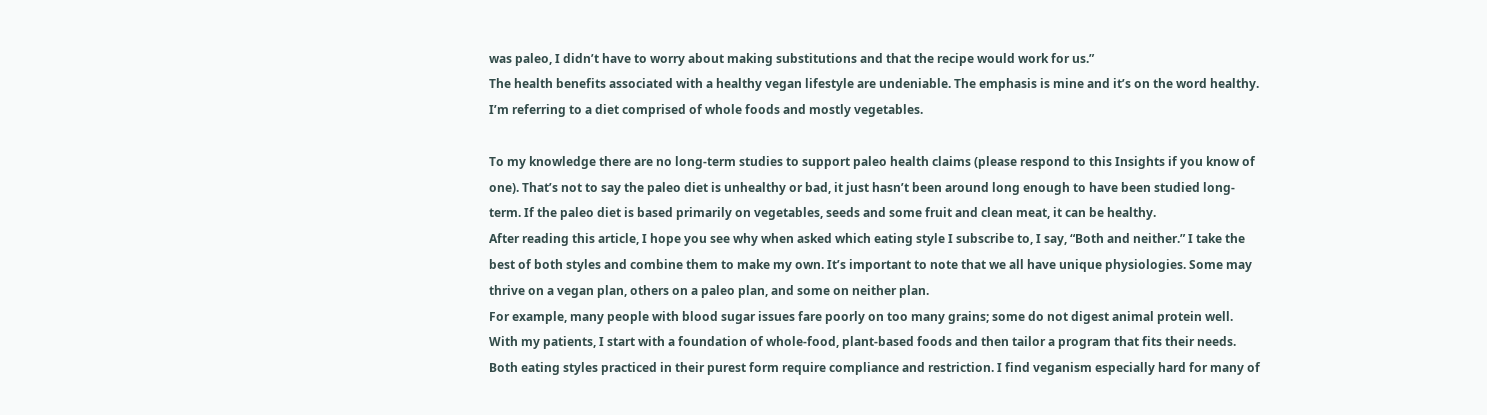was paleo, I didn’t have to worry about making substitutions and that the recipe would work for us.”
The health benefits associated with a healthy vegan lifestyle are undeniable. The emphasis is mine and it’s on the word healthy. I’m referring to a diet comprised of whole foods and mostly vegetables.

To my knowledge there are no long-term studies to support paleo health claims (please respond to this Insights if you know of one). That’s not to say the paleo diet is unhealthy or bad, it just hasn’t been around long enough to have been studied long-term. If the paleo diet is based primarily on vegetables, seeds and some fruit and clean meat, it can be healthy.
After reading this article, I hope you see why when asked which eating style I subscribe to, I say, “Both and neither.” I take the best of both styles and combine them to make my own. It’s important to note that we all have unique physiologies. Some may thrive on a vegan plan, others on a paleo plan, and some on neither plan.
For example, many people with blood sugar issues fare poorly on too many grains; some do not digest animal protein well. With my patients, I start with a foundation of whole-food, plant-based foods and then tailor a program that fits their needs.
Both eating styles practiced in their purest form require compliance and restriction. I find veganism especially hard for many of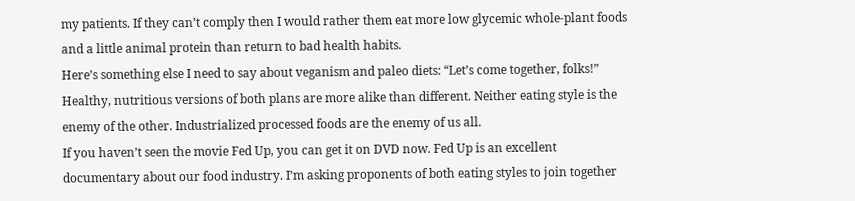my patients. If they can’t comply then I would rather them eat more low glycemic whole-plant foods and a little animal protein than return to bad health habits.
Here’s something else I need to say about veganism and paleo diets: “Let’s come together, folks!” Healthy, nutritious versions of both plans are more alike than different. Neither eating style is the enemy of the other. Industrialized processed foods are the enemy of us all.
If you haven’t seen the movie Fed Up, you can get it on DVD now. Fed Up is an excellent documentary about our food industry. I’m asking proponents of both eating styles to join together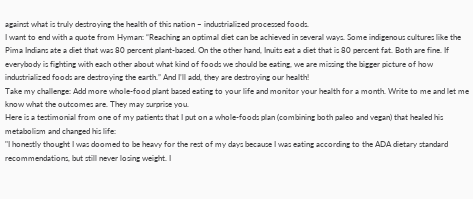against what is truly destroying the health of this nation – industrialized processed foods.
I want to end with a quote from Hyman: “Reaching an optimal diet can be achieved in several ways. Some indigenous cultures like the Pima Indians ate a diet that was 80 percent plant-based. On the other hand, Inuits eat a diet that is 80 percent fat. Both are fine. If everybody is fighting with each other about what kind of foods we should be eating, we are missing the bigger picture of how industrialized foods are destroying the earth.” And I’ll add, they are destroying our health!
Take my challenge: Add more whole-food plant based eating to your life and monitor your health for a month. Write to me and let me know what the outcomes are. They may surprise you.
Here is a testimonial from one of my patients that I put on a whole-foods plan (combining both paleo and vegan) that healed his metabolism and changed his life:
"I honestly thought I was doomed to be heavy for the rest of my days because I was eating according to the ADA dietary standard recommendations, but still never losing weight. I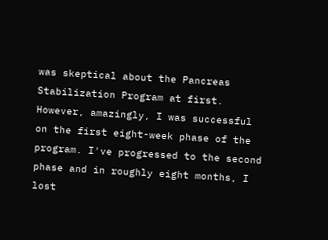was skeptical about the Pancreas Stabilization Program at first. However, amazingly, I was successful on the first eight-week phase of the program. I've progressed to the second phase and in roughly eight months, I lost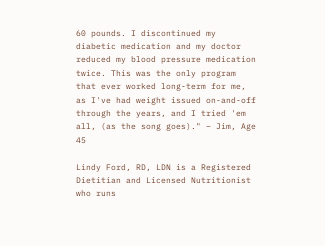60 pounds. I discontinued my diabetic medication and my doctor reduced my blood pressure medication twice. This was the only program that ever worked long-term for me, as I've had weight issued on-and-off through the years, and I tried 'em all, (as the song goes)." – Jim, Age 45

Lindy Ford, RD, LDN is a Registered Dietitian and Licensed Nutritionist who runs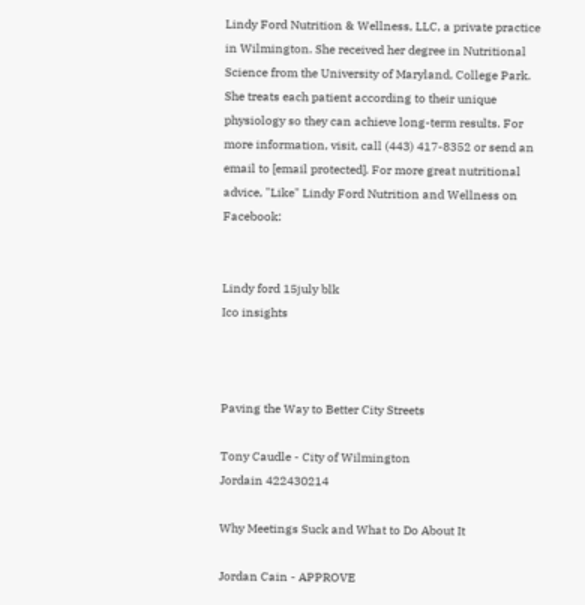Lindy Ford Nutrition & Wellness, LLC, a private practice in Wilmington. She received her degree in Nutritional Science from the University of Maryland, College Park. She treats each patient according to their unique physiology so they can achieve long-term results. For more information, visit, call (443) 417-8352 or send an email to [email protected]. For more great nutritional advice, "Like" Lindy Ford Nutrition and Wellness on Facebook:


Lindy ford 15july blk
Ico insights



Paving the Way to Better City Streets

Tony Caudle - City of Wilmington
Jordain 422430214

Why Meetings Suck and What to Do About It

Jordan Cain - APPROVE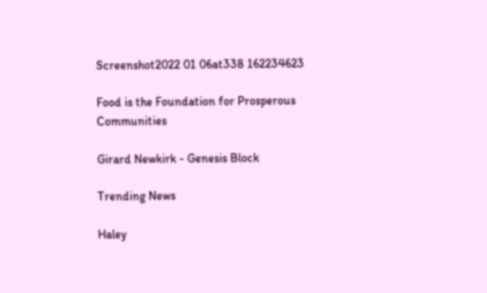Screenshot2022 01 06at338 162234623

Food is the Foundation for Prosperous Communities

Girard Newkirk - Genesis Block

Trending News

Haley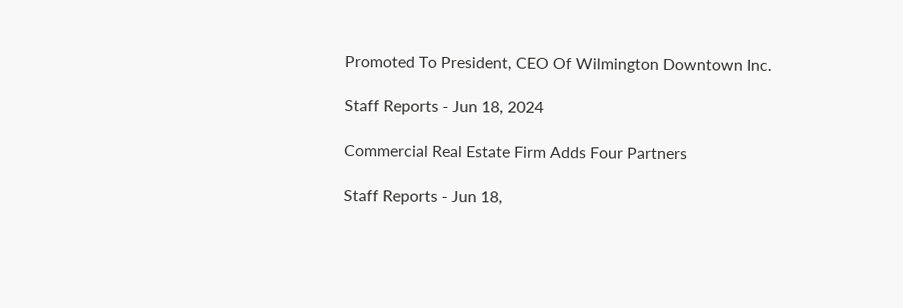Promoted To President, CEO Of Wilmington Downtown Inc.

Staff Reports - Jun 18, 2024

Commercial Real Estate Firm Adds Four Partners

Staff Reports - Jun 18,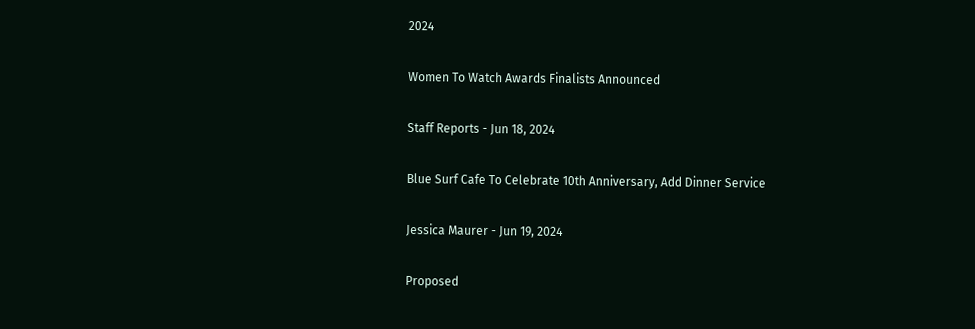2024

Women To Watch Awards Finalists Announced

Staff Reports - Jun 18, 2024

Blue Surf Cafe To Celebrate 10th Anniversary, Add Dinner Service

Jessica Maurer - Jun 19, 2024

Proposed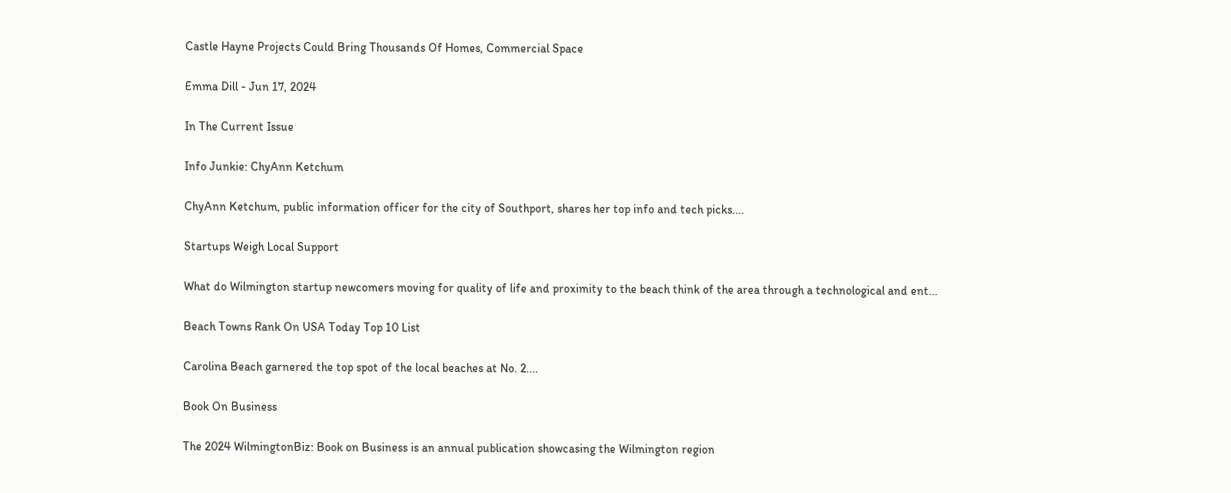Castle Hayne Projects Could Bring Thousands Of Homes, Commercial Space

Emma Dill - Jun 17, 2024

In The Current Issue

Info Junkie: ChyAnn Ketchum

ChyAnn Ketchum, public information officer for the city of Southport, shares her top info and tech picks....

Startups Weigh Local Support

What do Wilmington startup newcomers moving for quality of life and proximity to the beach think of the area through a technological and ent...

Beach Towns Rank On USA Today Top 10 List

Carolina Beach garnered the top spot of the local beaches at No. 2....

Book On Business

The 2024 WilmingtonBiz: Book on Business is an annual publication showcasing the Wilmington region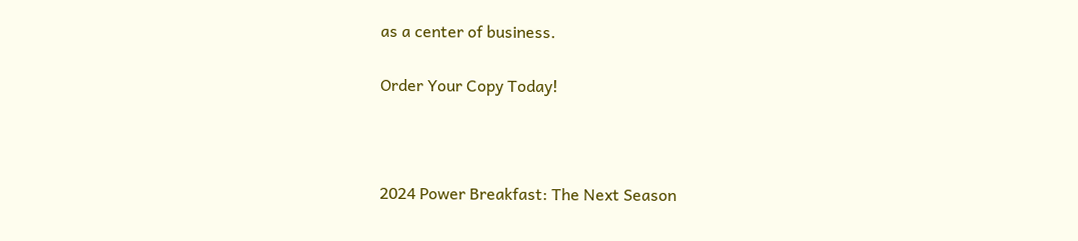as a center of business.

Order Your Copy Today!



2024 Power Breakfast: The Next Season